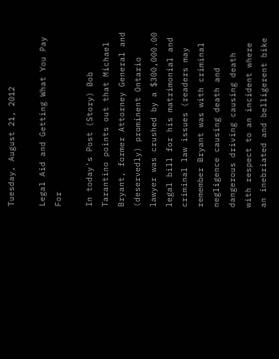Tuesday, August 21, 2012

Legal Aid and Getting What You Pay For

In today's Post (Story) Bob Tarantino points out that Michael Bryant, former Attorney General and (deservedly) prominent Ontario lawyer was crushed by a $300,000.00 legal bill for his matrimonial and criminal law issues (readers may remember Bryant was with criminal negligence causing death and dangerous driving causing death with respect to an incident where an inebriated and belligerent bike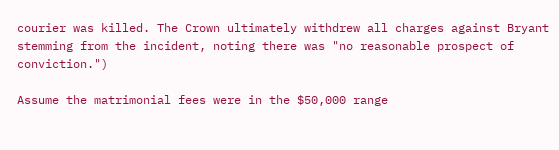courier was killed. The Crown ultimately withdrew all charges against Bryant stemming from the incident, noting there was "no reasonable prospect of conviction.")

Assume the matrimonial fees were in the $50,000 range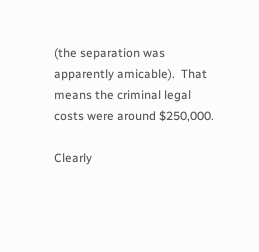(the separation was apparently amicable).  That means the criminal legal costs were around $250,000.

Clearly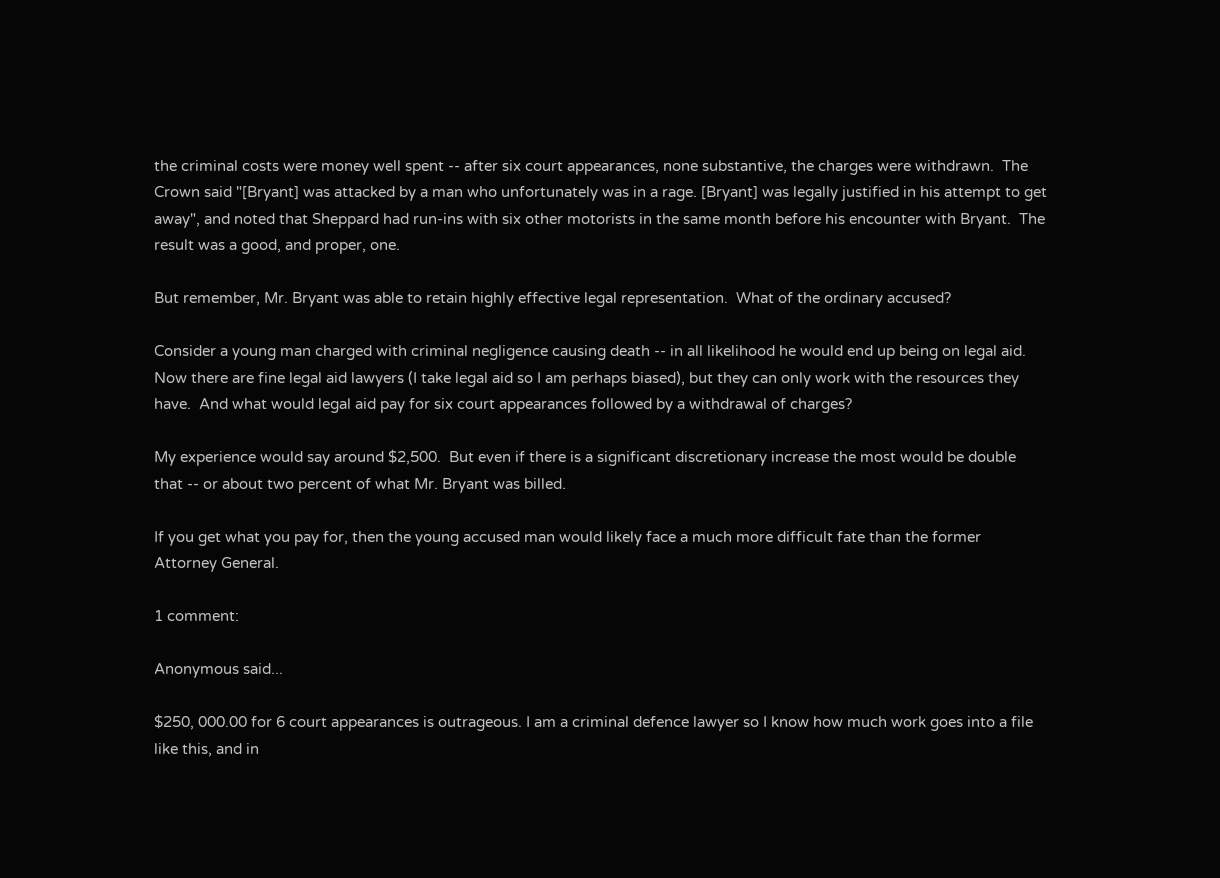the criminal costs were money well spent -- after six court appearances, none substantive, the charges were withdrawn.  The Crown said "[Bryant] was attacked by a man who unfortunately was in a rage. [Bryant] was legally justified in his attempt to get away", and noted that Sheppard had run-ins with six other motorists in the same month before his encounter with Bryant.  The result was a good, and proper, one.

But remember, Mr. Bryant was able to retain highly effective legal representation.  What of the ordinary accused?

Consider a young man charged with criminal negligence causing death -- in all likelihood he would end up being on legal aid.  Now there are fine legal aid lawyers (I take legal aid so I am perhaps biased), but they can only work with the resources they have.  And what would legal aid pay for six court appearances followed by a withdrawal of charges?

My experience would say around $2,500.  But even if there is a significant discretionary increase the most would be double that -- or about two percent of what Mr. Bryant was billed.

If you get what you pay for, then the young accused man would likely face a much more difficult fate than the former Attorney General.

1 comment:

Anonymous said...

$250, 000.00 for 6 court appearances is outrageous. I am a criminal defence lawyer so I know how much work goes into a file like this, and in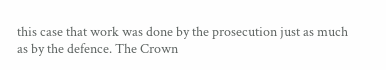this case that work was done by the prosecution just as much as by the defence. The Crown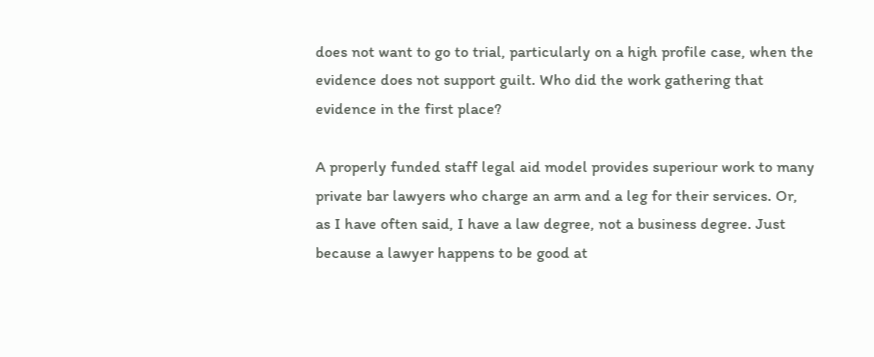does not want to go to trial, particularly on a high profile case, when the evidence does not support guilt. Who did the work gathering that evidence in the first place?

A properly funded staff legal aid model provides superiour work to many private bar lawyers who charge an arm and a leg for their services. Or, as I have often said, I have a law degree, not a business degree. Just because a lawyer happens to be good at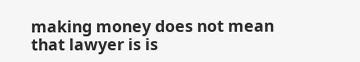making money does not mean that lawyer is is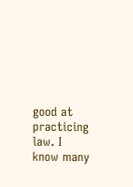good at practicing law. I know many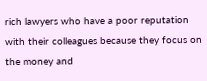rich lawyers who have a poor reputation with their colleagues because they focus on the money and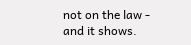not on the law - and it shows.